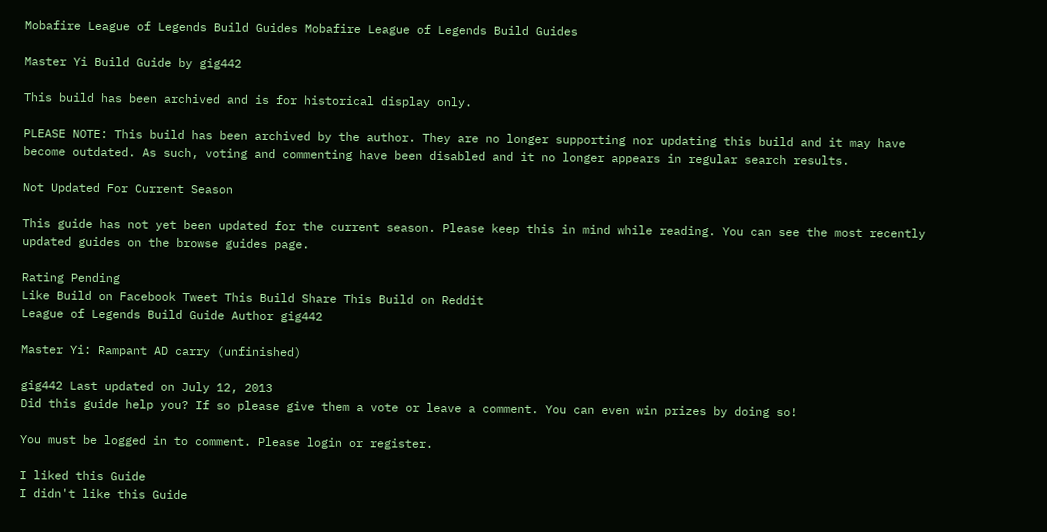Mobafire League of Legends Build Guides Mobafire League of Legends Build Guides

Master Yi Build Guide by gig442

This build has been archived and is for historical display only.

PLEASE NOTE: This build has been archived by the author. They are no longer supporting nor updating this build and it may have become outdated. As such, voting and commenting have been disabled and it no longer appears in regular search results.

Not Updated For Current Season

This guide has not yet been updated for the current season. Please keep this in mind while reading. You can see the most recently updated guides on the browse guides page.

Rating Pending
Like Build on Facebook Tweet This Build Share This Build on Reddit
League of Legends Build Guide Author gig442

Master Yi: Rampant AD carry (unfinished)

gig442 Last updated on July 12, 2013
Did this guide help you? If so please give them a vote or leave a comment. You can even win prizes by doing so!

You must be logged in to comment. Please login or register.

I liked this Guide
I didn't like this Guide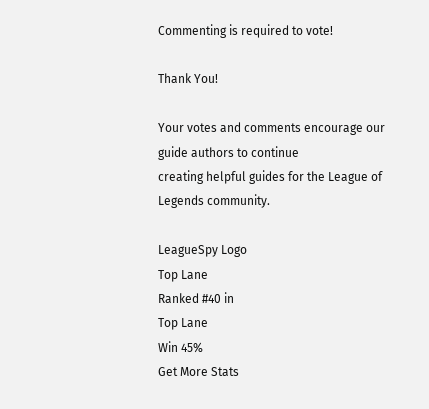Commenting is required to vote!

Thank You!

Your votes and comments encourage our guide authors to continue
creating helpful guides for the League of Legends community.

LeagueSpy Logo
Top Lane
Ranked #40 in
Top Lane
Win 45%
Get More Stats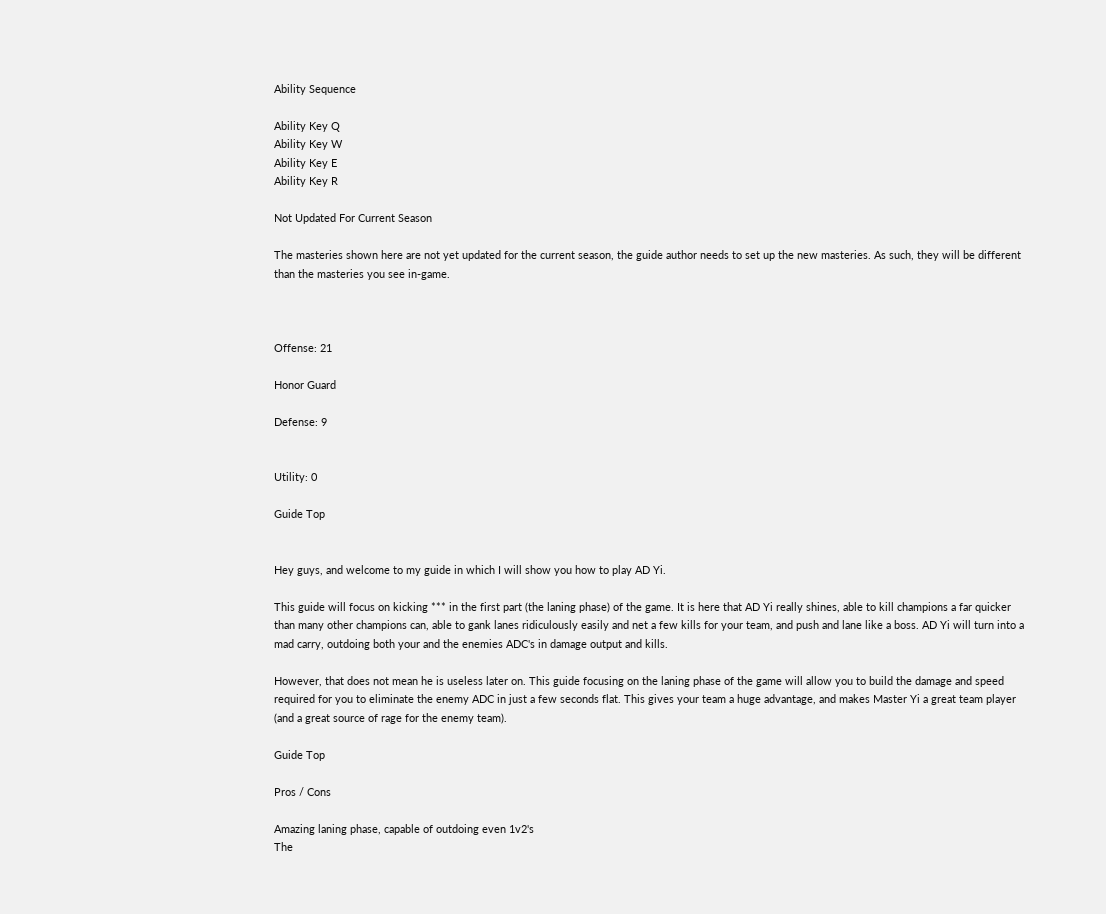Ability Sequence

Ability Key Q
Ability Key W
Ability Key E
Ability Key R

Not Updated For Current Season

The masteries shown here are not yet updated for the current season, the guide author needs to set up the new masteries. As such, they will be different than the masteries you see in-game.



Offense: 21

Honor Guard

Defense: 9


Utility: 0

Guide Top


Hey guys, and welcome to my guide in which I will show you how to play AD Yi.

This guide will focus on kicking *** in the first part (the laning phase) of the game. It is here that AD Yi really shines, able to kill champions a far quicker than many other champions can, able to gank lanes ridiculously easily and net a few kills for your team, and push and lane like a boss. AD Yi will turn into a mad carry, outdoing both your and the enemies ADC's in damage output and kills.

However, that does not mean he is useless later on. This guide focusing on the laning phase of the game will allow you to build the damage and speed required for you to eliminate the enemy ADC in just a few seconds flat. This gives your team a huge advantage, and makes Master Yi a great team player (and a great source of rage for the enemy team).

Guide Top

Pros / Cons

Amazing laning phase, capable of outdoing even 1v2's
The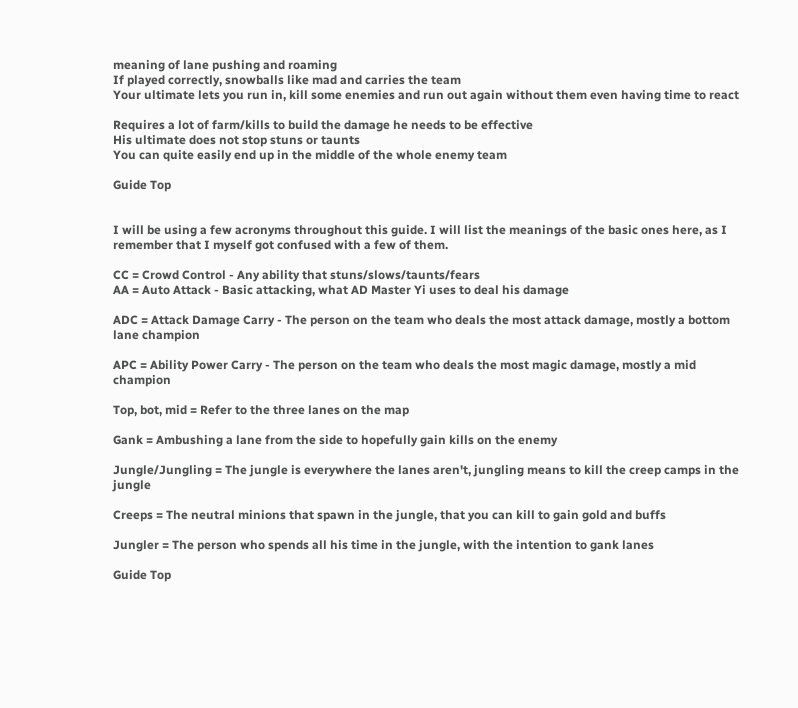meaning of lane pushing and roaming
If played correctly, snowballs like mad and carries the team
Your ultimate lets you run in, kill some enemies and run out again without them even having time to react

Requires a lot of farm/kills to build the damage he needs to be effective
His ultimate does not stop stuns or taunts
You can quite easily end up in the middle of the whole enemy team

Guide Top


I will be using a few acronyms throughout this guide. I will list the meanings of the basic ones here, as I remember that I myself got confused with a few of them.

CC = Crowd Control - Any ability that stuns/slows/taunts/fears
AA = Auto Attack - Basic attacking, what AD Master Yi uses to deal his damage

ADC = Attack Damage Carry - The person on the team who deals the most attack damage, mostly a bottom lane champion

APC = Ability Power Carry - The person on the team who deals the most magic damage, mostly a mid champion

Top, bot, mid = Refer to the three lanes on the map

Gank = Ambushing a lane from the side to hopefully gain kills on the enemy

Jungle/Jungling = The jungle is everywhere the lanes aren't, jungling means to kill the creep camps in the jungle

Creeps = The neutral minions that spawn in the jungle, that you can kill to gain gold and buffs

Jungler = The person who spends all his time in the jungle, with the intention to gank lanes

Guide Top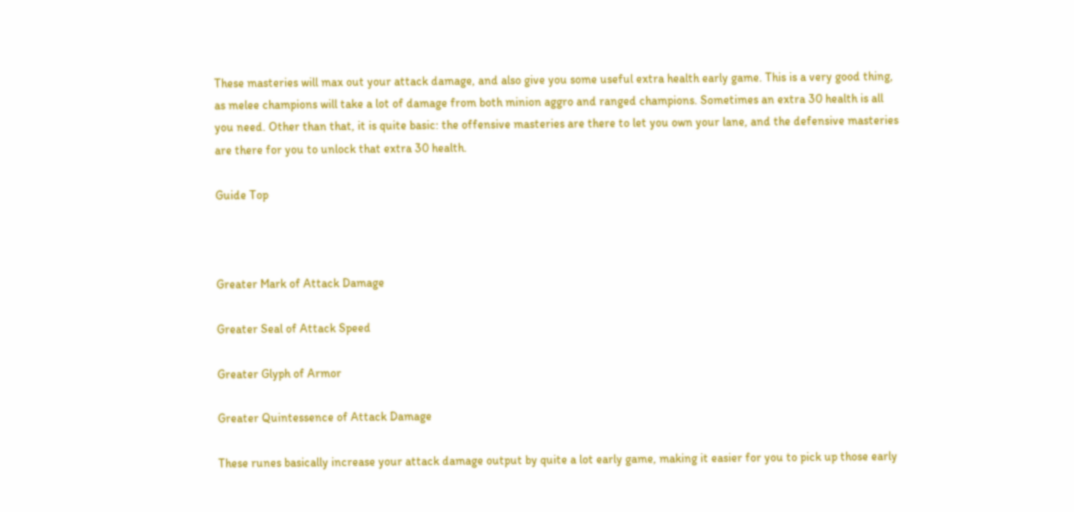These masteries will max out your attack damage, and also give you some useful extra health early game. This is a very good thing, as melee champions will take a lot of damage from both minion aggro and ranged champions. Sometimes an extra 30 health is all you need. Other than that, it is quite basic: the offensive masteries are there to let you own your lane, and the defensive masteries are there for you to unlock that extra 30 health.

Guide Top



Greater Mark of Attack Damage

Greater Seal of Attack Speed

Greater Glyph of Armor

Greater Quintessence of Attack Damage

These runes basically increase your attack damage output by quite a lot early game, making it easier for you to pick up those early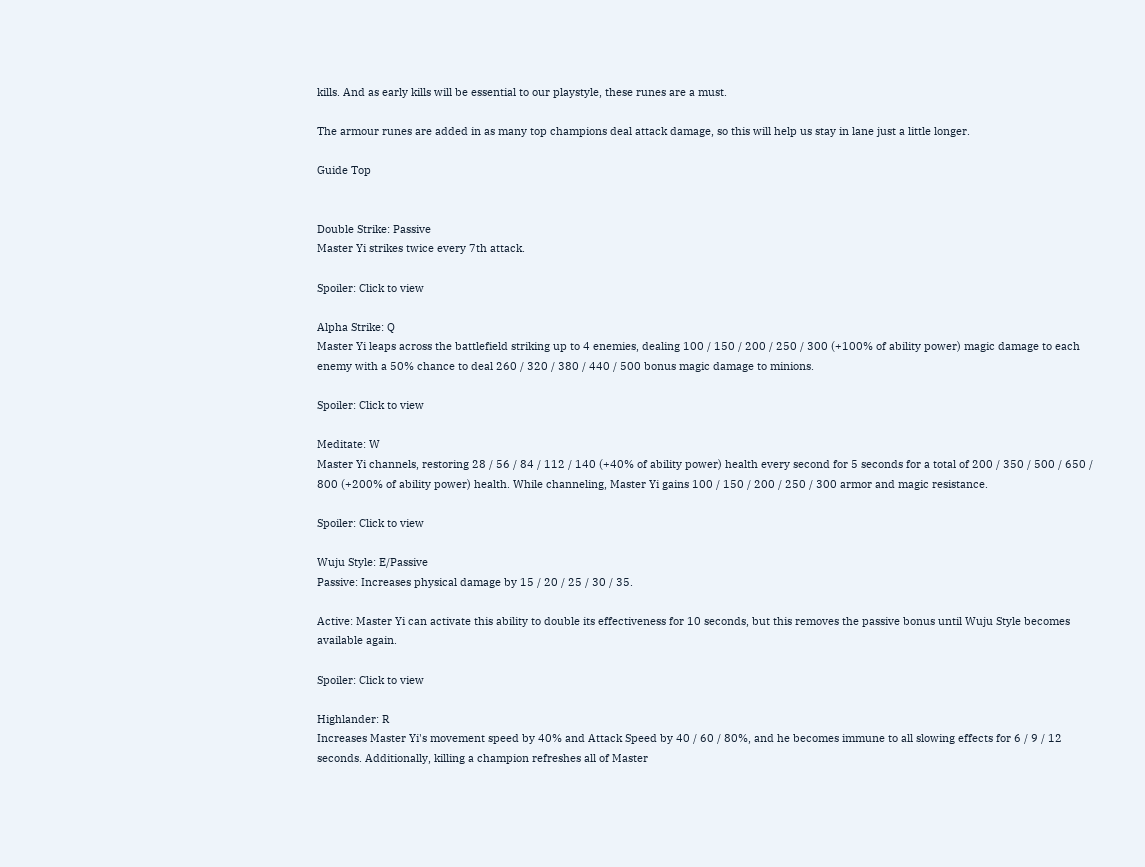kills. And as early kills will be essential to our playstyle, these runes are a must.

The armour runes are added in as many top champions deal attack damage, so this will help us stay in lane just a little longer.

Guide Top


Double Strike: Passive
Master Yi strikes twice every 7th attack.

Spoiler: Click to view

Alpha Strike: Q
Master Yi leaps across the battlefield striking up to 4 enemies, dealing 100 / 150 / 200 / 250 / 300 (+100% of ability power) magic damage to each enemy with a 50% chance to deal 260 / 320 / 380 / 440 / 500 bonus magic damage to minions.

Spoiler: Click to view

Meditate: W
Master Yi channels, restoring 28 / 56 / 84 / 112 / 140 (+40% of ability power) health every second for 5 seconds for a total of 200 / 350 / 500 / 650 / 800 (+200% of ability power) health. While channeling, Master Yi gains 100 / 150 / 200 / 250 / 300 armor and magic resistance.

Spoiler: Click to view

Wuju Style: E/Passive
Passive: Increases physical damage by 15 / 20 / 25 / 30 / 35.

Active: Master Yi can activate this ability to double its effectiveness for 10 seconds, but this removes the passive bonus until Wuju Style becomes available again.

Spoiler: Click to view

Highlander: R
Increases Master Yi's movement speed by 40% and Attack Speed by 40 / 60 / 80%, and he becomes immune to all slowing effects for 6 / 9 / 12 seconds. Additionally, killing a champion refreshes all of Master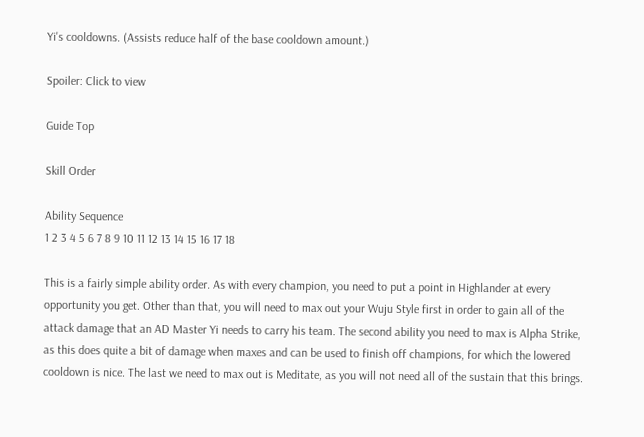Yi's cooldowns. (Assists reduce half of the base cooldown amount.)

Spoiler: Click to view

Guide Top

Skill Order

Ability Sequence
1 2 3 4 5 6 7 8 9 10 11 12 13 14 15 16 17 18

This is a fairly simple ability order. As with every champion, you need to put a point in Highlander at every opportunity you get. Other than that, you will need to max out your Wuju Style first in order to gain all of the attack damage that an AD Master Yi needs to carry his team. The second ability you need to max is Alpha Strike, as this does quite a bit of damage when maxes and can be used to finish off champions, for which the lowered cooldown is nice. The last we need to max out is Meditate, as you will not need all of the sustain that this brings.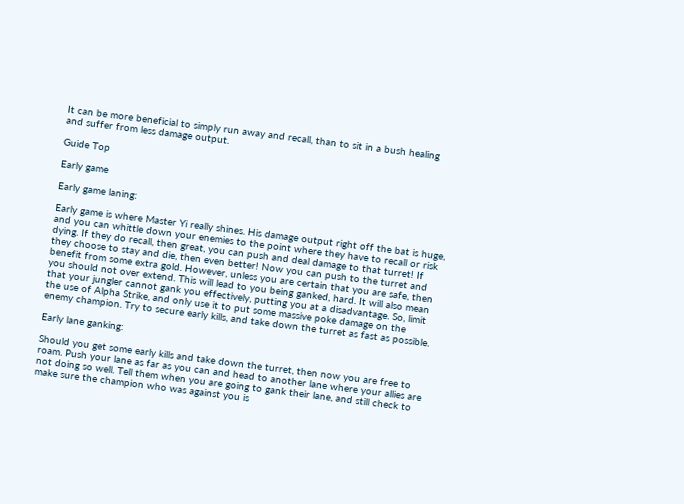It can be more beneficial to simply run away and recall, than to sit in a bush healing and suffer from less damage output.

Guide Top

Early game

Early game laning:

Early game is where Master Yi really shines. His damage output right off the bat is huge, and you can whittle down your enemies to the point where they have to recall or risk dying. If they do recall, then great, you can push and deal damage to that turret! If they choose to stay and die, then even better! Now you can push to the turret and benefit from some extra gold. However, unless you are certain that you are safe, then you should not over extend. This will lead to you being ganked, hard. It will also mean that your jungler cannot gank you effectively, putting you at a disadvantage. So, limit the use of Alpha Strike, and only use it to put some massive poke damage on the enemy champion. Try to secure early kills, and take down the turret as fast as possible.

Early lane ganking:

Should you get some early kills and take down the turret, then now you are free to roam. Push your lane as far as you can and head to another lane where your allies are not doing so well. Tell them when you are going to gank their lane, and still check to make sure the champion who was against you is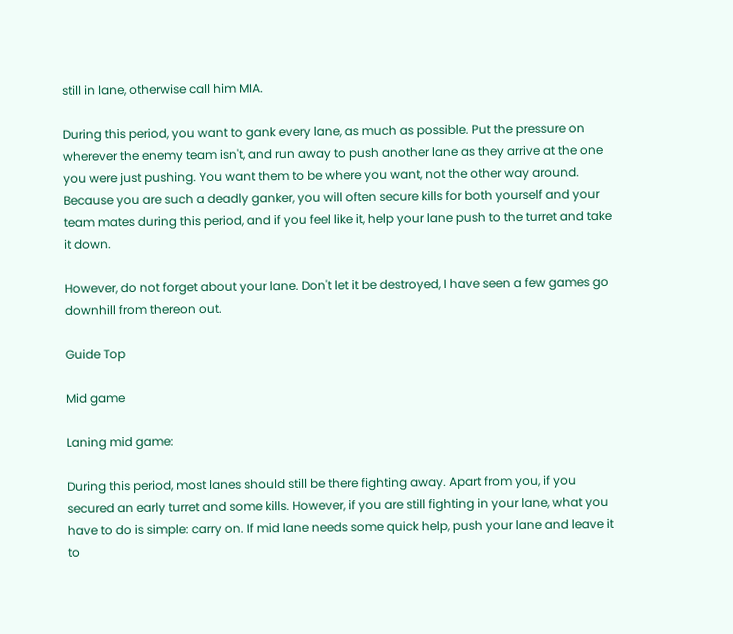still in lane, otherwise call him MIA.

During this period, you want to gank every lane, as much as possible. Put the pressure on wherever the enemy team isn't, and run away to push another lane as they arrive at the one you were just pushing. You want them to be where you want, not the other way around. Because you are such a deadly ganker, you will often secure kills for both yourself and your team mates during this period, and if you feel like it, help your lane push to the turret and take it down.

However, do not forget about your lane. Don't let it be destroyed, I have seen a few games go downhill from thereon out.

Guide Top

Mid game

Laning mid game:

During this period, most lanes should still be there fighting away. Apart from you, if you secured an early turret and some kills. However, if you are still fighting in your lane, what you have to do is simple: carry on. If mid lane needs some quick help, push your lane and leave it to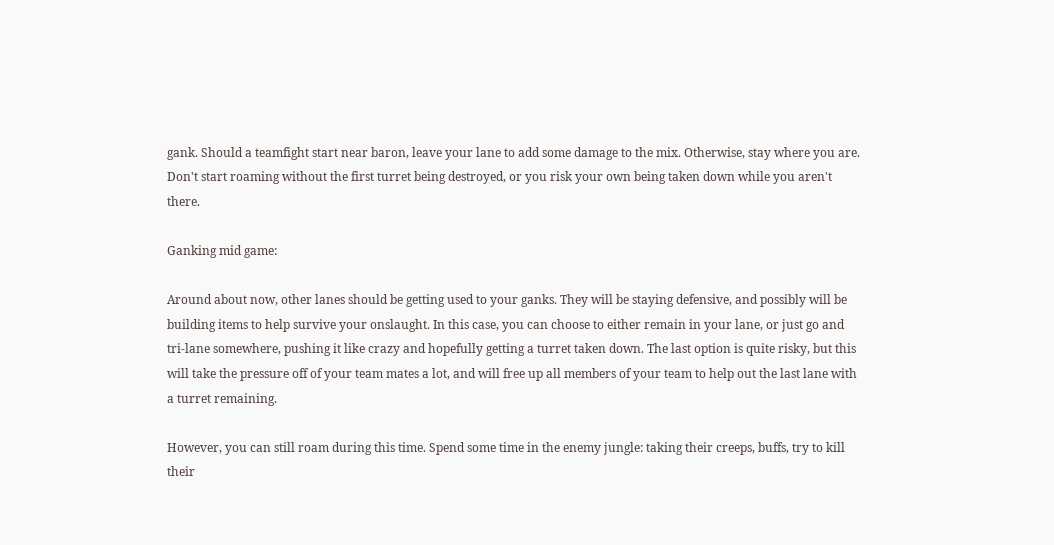gank. Should a teamfight start near baron, leave your lane to add some damage to the mix. Otherwise, stay where you are. Don't start roaming without the first turret being destroyed, or you risk your own being taken down while you aren't there.

Ganking mid game:

Around about now, other lanes should be getting used to your ganks. They will be staying defensive, and possibly will be building items to help survive your onslaught. In this case, you can choose to either remain in your lane, or just go and tri-lane somewhere, pushing it like crazy and hopefully getting a turret taken down. The last option is quite risky, but this will take the pressure off of your team mates a lot, and will free up all members of your team to help out the last lane with a turret remaining.

However, you can still roam during this time. Spend some time in the enemy jungle: taking their creeps, buffs, try to kill their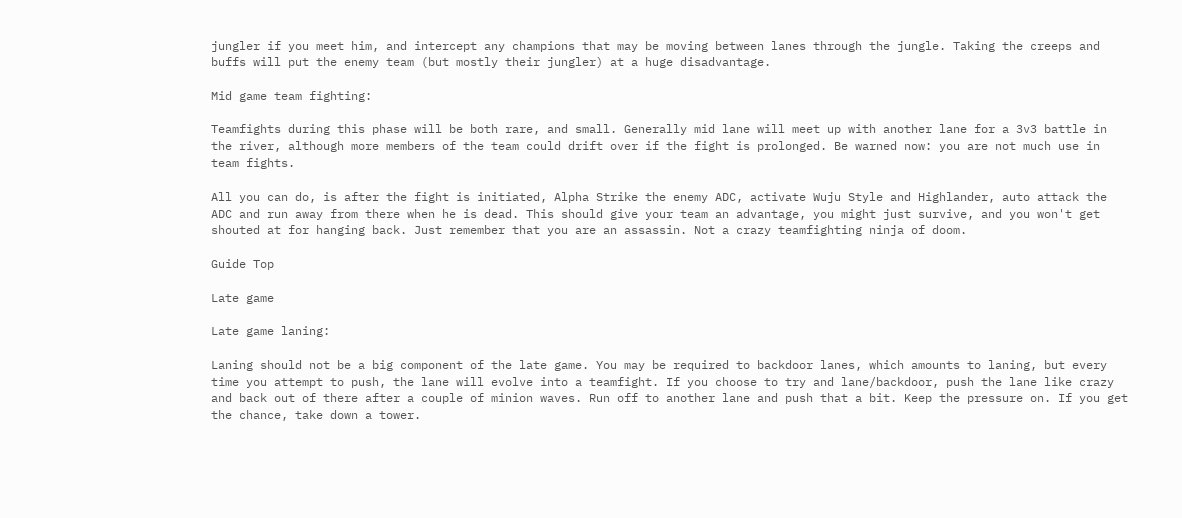jungler if you meet him, and intercept any champions that may be moving between lanes through the jungle. Taking the creeps and buffs will put the enemy team (but mostly their jungler) at a huge disadvantage.

Mid game team fighting:

Teamfights during this phase will be both rare, and small. Generally mid lane will meet up with another lane for a 3v3 battle in the river, although more members of the team could drift over if the fight is prolonged. Be warned now: you are not much use in team fights.

All you can do, is after the fight is initiated, Alpha Strike the enemy ADC, activate Wuju Style and Highlander, auto attack the ADC and run away from there when he is dead. This should give your team an advantage, you might just survive, and you won't get shouted at for hanging back. Just remember that you are an assassin. Not a crazy teamfighting ninja of doom.

Guide Top

Late game

Late game laning:

Laning should not be a big component of the late game. You may be required to backdoor lanes, which amounts to laning, but every time you attempt to push, the lane will evolve into a teamfight. If you choose to try and lane/backdoor, push the lane like crazy and back out of there after a couple of minion waves. Run off to another lane and push that a bit. Keep the pressure on. If you get the chance, take down a tower.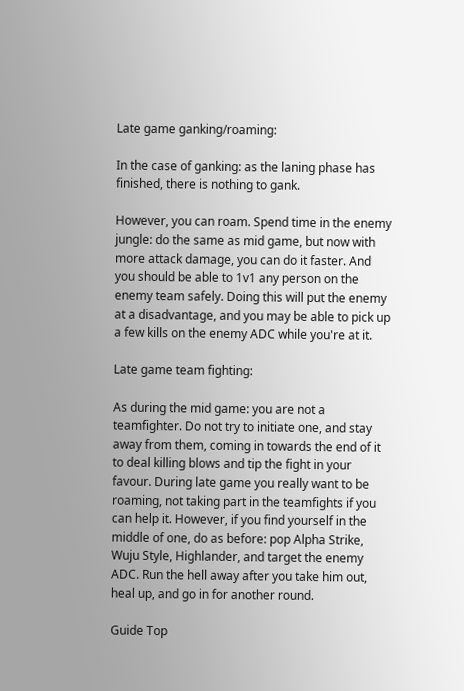Late game ganking/roaming:

In the case of ganking: as the laning phase has finished, there is nothing to gank.

However, you can roam. Spend time in the enemy jungle: do the same as mid game, but now with more attack damage, you can do it faster. And you should be able to 1v1 any person on the enemy team safely. Doing this will put the enemy at a disadvantage, and you may be able to pick up a few kills on the enemy ADC while you're at it.

Late game team fighting:

As during the mid game: you are not a teamfighter. Do not try to initiate one, and stay away from them, coming in towards the end of it to deal killing blows and tip the fight in your favour. During late game you really want to be roaming, not taking part in the teamfights if you can help it. However, if you find yourself in the middle of one, do as before: pop Alpha Strike, Wuju Style, Highlander, and target the enemy ADC. Run the hell away after you take him out, heal up, and go in for another round.

Guide Top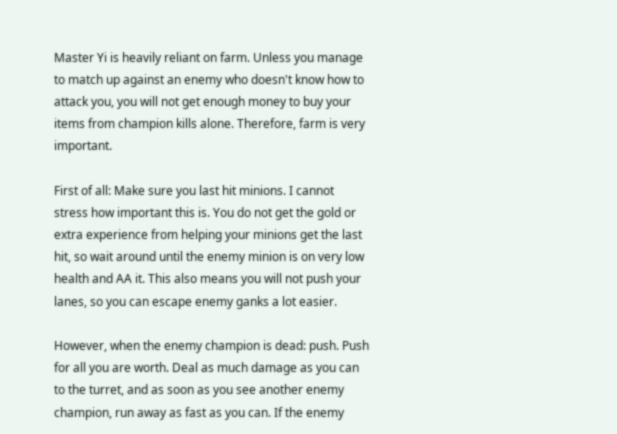Master Yi is heavily reliant on farm. Unless you manage to match up against an enemy who doesn't know how to attack you, you will not get enough money to buy your items from champion kills alone. Therefore, farm is very important.

First of all: Make sure you last hit minions. I cannot stress how important this is. You do not get the gold or extra experience from helping your minions get the last hit, so wait around until the enemy minion is on very low health and AA it. This also means you will not push your lanes, so you can escape enemy ganks a lot easier.

However, when the enemy champion is dead: push. Push for all you are worth. Deal as much damage as you can to the turret, and as soon as you see another enemy champion, run away as fast as you can. If the enemy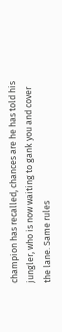champion has recalled, chances are he has told his jungler, who is now waiting to gank you and cover the lane. Same rules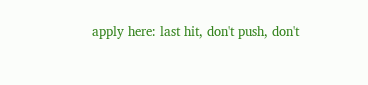apply here: last hit, don't push, don't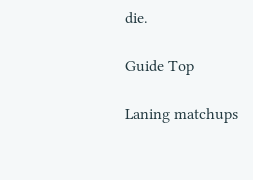die.

Guide Top

Laning matchups